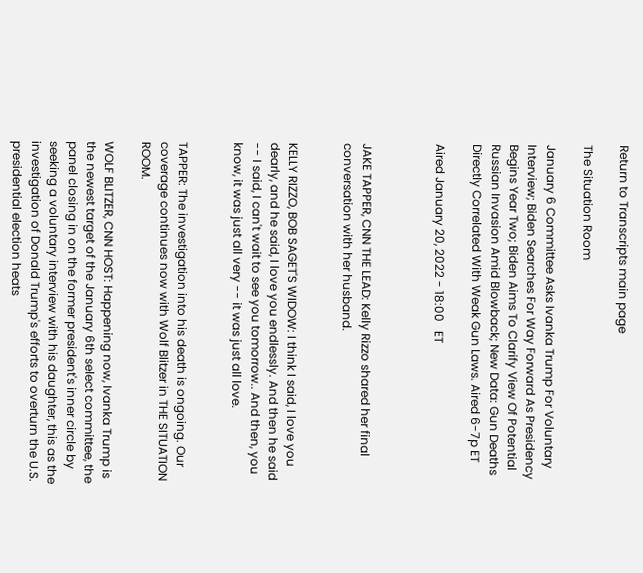Return to Transcripts main page

The Situation Room

January 6 Committee Asks Ivanka Trump For Voluntary Interview; Biden Searches For Way Forward As Presidency Begins Year Two; Biden Aims To Clarify View Of Potential Russian Invasion Amid Blowback; New Data: Gun Deaths Directly Correlated With Weak Gun Laws. Aired 6-7p ET

Aired January 20, 2022 - 18:00   ET



JAKE TAPPER, CNN THE LEAD: Kelly Rizzo shared her final conversation with her husband.


KELLY RIZZO, BOB SAGET'S WIDOW: I think I said, I love you dearly, and he said, I love you endlessly. And then he said -- I said, I can't wait to see you tomorrow.. And then, you know, it was just all very -- it was just all love.


TAPPER: The investigation into his death is ongoing. Our coverage continues now with Wolf Blitzer in THE SITUATION ROOM.

WOLF BLITZER, CNN HOST: Happening now, Ivanka Trump is the newest target of the January 6th select committee, the panel closing in on the former president's inner circle by seeking a voluntary interview with his daughter, this as the investigation of Donald Trump's efforts to overturn the U.S. presidential election heats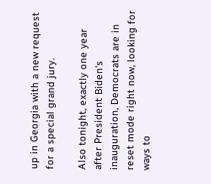up in Georgia with a new request for a special grand jury.

Also tonight, exactly one year after President Biden's inauguration, Democrats are in reset mode right now, looking for ways to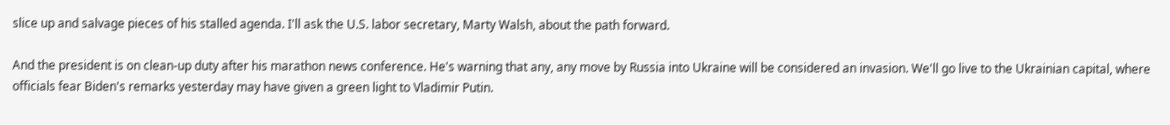slice up and salvage pieces of his stalled agenda. I'll ask the U.S. labor secretary, Marty Walsh, about the path forward.

And the president is on clean-up duty after his marathon news conference. He's warning that any, any move by Russia into Ukraine will be considered an invasion. We'll go live to the Ukrainian capital, where officials fear Biden's remarks yesterday may have given a green light to Vladimir Putin.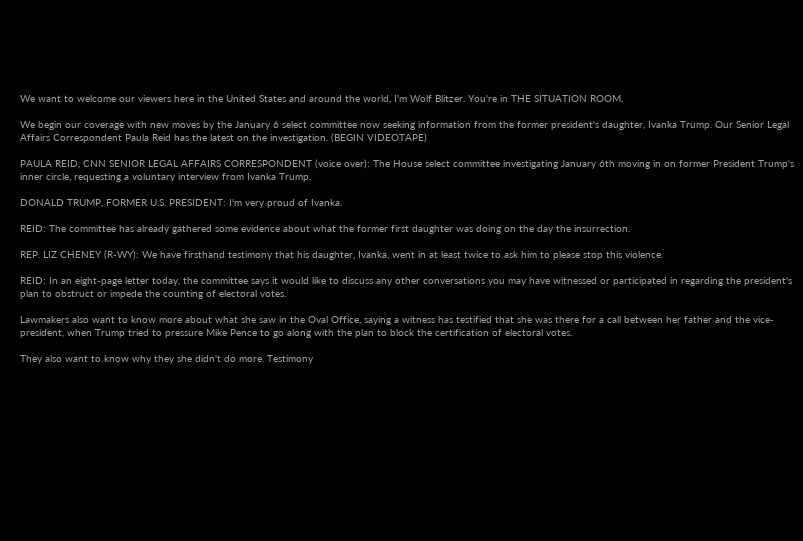We want to welcome our viewers here in the United States and around the world, I'm Wolf Blitzer. You're in THE SITUATION ROOM.

We begin our coverage with new moves by the January 6 select committee now seeking information from the former president's daughter, Ivanka Trump. Our Senior Legal Affairs Correspondent Paula Reid has the latest on the investigation. (BEGIN VIDEOTAPE)

PAULA REID, CNN SENIOR LEGAL AFFAIRS CORRESPONDENT (voice over): The House select committee investigating January 6th moving in on former President Trump's inner circle, requesting a voluntary interview from Ivanka Trump.

DONALD TRUMP, FORMER U.S. PRESIDENT: I'm very proud of Ivanka.

REID: The committee has already gathered some evidence about what the former first daughter was doing on the day the insurrection.

REP. LIZ CHENEY (R-WY): We have firsthand testimony that his daughter, Ivanka, went in at least twice to ask him to please stop this violence.

REID: In an eight-page letter today, the committee says it would like to discuss any other conversations you may have witnessed or participated in regarding the president's plan to obstruct or impede the counting of electoral votes.

Lawmakers also want to know more about what she saw in the Oval Office, saying a witness has testified that she was there for a call between her father and the vice-president, when Trump tried to pressure Mike Pence to go along with the plan to block the certification of electoral votes.

They also want to know why they she didn't do more. Testimony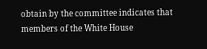obtain by the committee indicates that members of the White House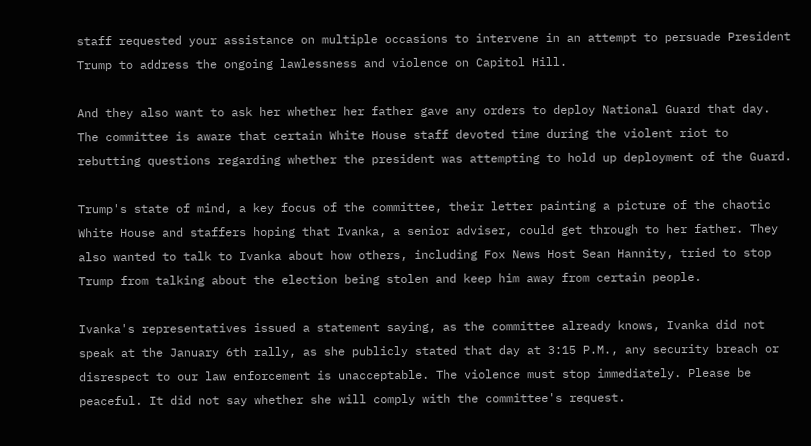staff requested your assistance on multiple occasions to intervene in an attempt to persuade President Trump to address the ongoing lawlessness and violence on Capitol Hill.

And they also want to ask her whether her father gave any orders to deploy National Guard that day. The committee is aware that certain White House staff devoted time during the violent riot to rebutting questions regarding whether the president was attempting to hold up deployment of the Guard.

Trump's state of mind, a key focus of the committee, their letter painting a picture of the chaotic White House and staffers hoping that Ivanka, a senior adviser, could get through to her father. They also wanted to talk to Ivanka about how others, including Fox News Host Sean Hannity, tried to stop Trump from talking about the election being stolen and keep him away from certain people.

Ivanka's representatives issued a statement saying, as the committee already knows, Ivanka did not speak at the January 6th rally, as she publicly stated that day at 3:15 P.M., any security breach or disrespect to our law enforcement is unacceptable. The violence must stop immediately. Please be peaceful. It did not say whether she will comply with the committee's request.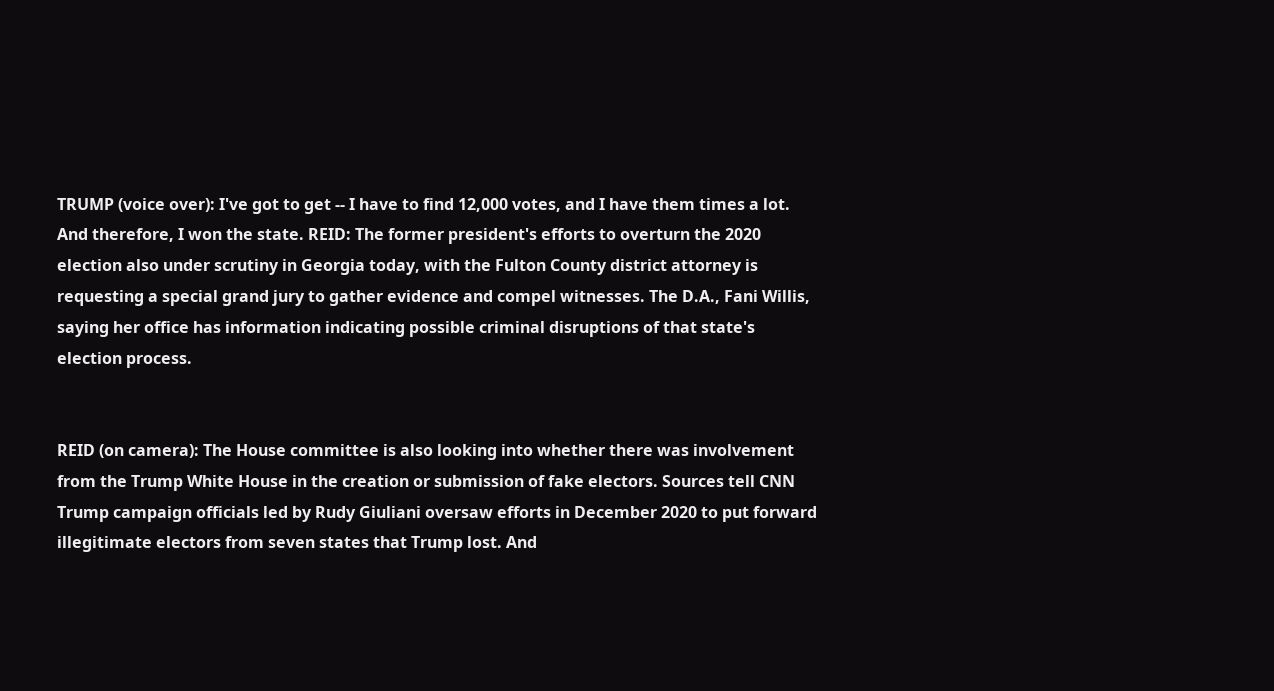TRUMP (voice over): I've got to get -- I have to find 12,000 votes, and I have them times a lot. And therefore, I won the state. REID: The former president's efforts to overturn the 2020 election also under scrutiny in Georgia today, with the Fulton County district attorney is requesting a special grand jury to gather evidence and compel witnesses. The D.A., Fani Willis, saying her office has information indicating possible criminal disruptions of that state's election process.


REID (on camera): The House committee is also looking into whether there was involvement from the Trump White House in the creation or submission of fake electors. Sources tell CNN Trump campaign officials led by Rudy Giuliani oversaw efforts in December 2020 to put forward illegitimate electors from seven states that Trump lost. And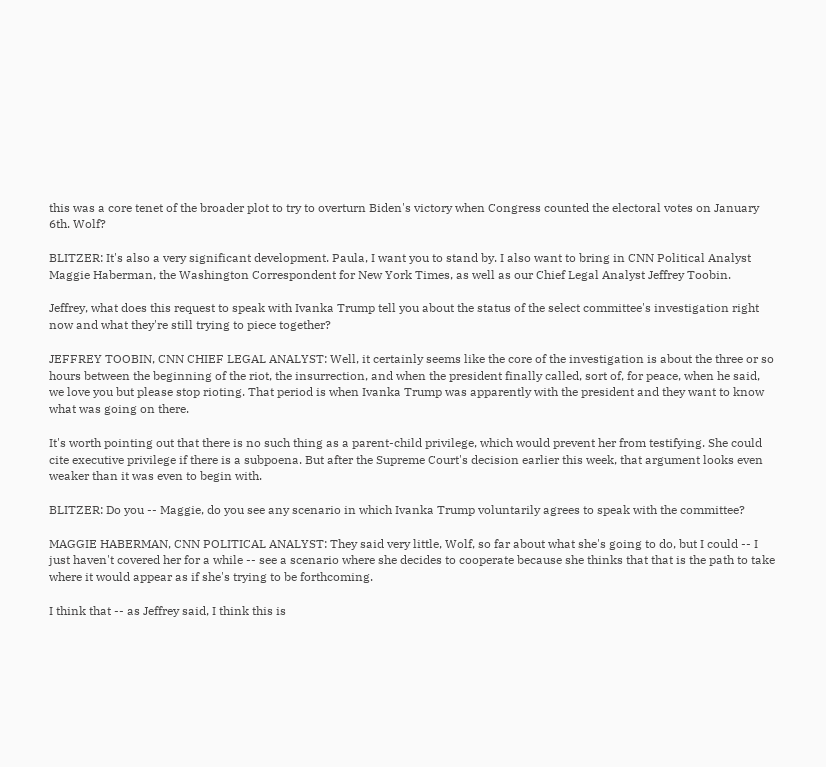this was a core tenet of the broader plot to try to overturn Biden's victory when Congress counted the electoral votes on January 6th. Wolf?

BLITZER: It's also a very significant development. Paula, I want you to stand by. I also want to bring in CNN Political Analyst Maggie Haberman, the Washington Correspondent for New York Times, as well as our Chief Legal Analyst Jeffrey Toobin.

Jeffrey, what does this request to speak with Ivanka Trump tell you about the status of the select committee's investigation right now and what they're still trying to piece together?

JEFFREY TOOBIN, CNN CHIEF LEGAL ANALYST: Well, it certainly seems like the core of the investigation is about the three or so hours between the beginning of the riot, the insurrection, and when the president finally called, sort of, for peace, when he said, we love you but please stop rioting. That period is when Ivanka Trump was apparently with the president and they want to know what was going on there.

It's worth pointing out that there is no such thing as a parent-child privilege, which would prevent her from testifying. She could cite executive privilege if there is a subpoena. But after the Supreme Court's decision earlier this week, that argument looks even weaker than it was even to begin with.

BLITZER: Do you -- Maggie, do you see any scenario in which Ivanka Trump voluntarily agrees to speak with the committee?

MAGGIE HABERMAN, CNN POLITICAL ANALYST: They said very little, Wolf, so far about what she's going to do, but I could -- I just haven't covered her for a while -- see a scenario where she decides to cooperate because she thinks that that is the path to take where it would appear as if she's trying to be forthcoming.

I think that -- as Jeffrey said, I think this is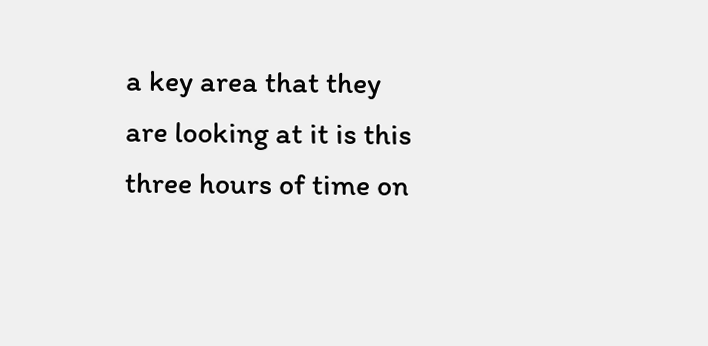a key area that they are looking at it is this three hours of time on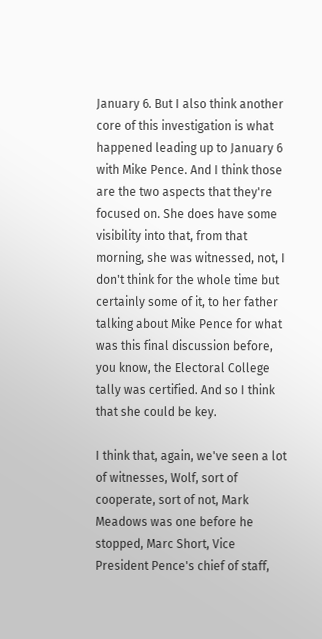January 6. But I also think another core of this investigation is what happened leading up to January 6 with Mike Pence. And I think those are the two aspects that they're focused on. She does have some visibility into that, from that morning, she was witnessed, not, I don't think for the whole time but certainly some of it, to her father talking about Mike Pence for what was this final discussion before, you know, the Electoral College tally was certified. And so I think that she could be key.

I think that, again, we've seen a lot of witnesses, Wolf, sort of cooperate, sort of not, Mark Meadows was one before he stopped, Marc Short, Vice President Pence's chief of staff,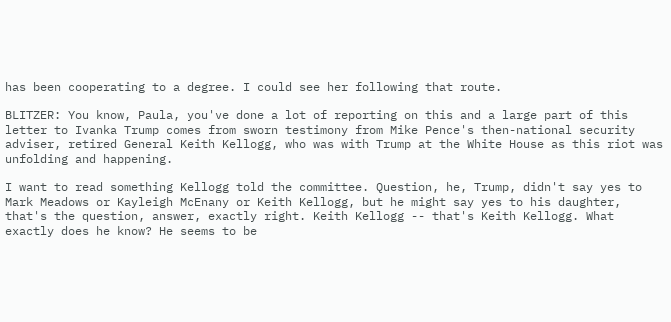has been cooperating to a degree. I could see her following that route.

BLITZER: You know, Paula, you've done a lot of reporting on this and a large part of this letter to Ivanka Trump comes from sworn testimony from Mike Pence's then-national security adviser, retired General Keith Kellogg, who was with Trump at the White House as this riot was unfolding and happening.

I want to read something Kellogg told the committee. Question, he, Trump, didn't say yes to Mark Meadows or Kayleigh McEnany or Keith Kellogg, but he might say yes to his daughter, that's the question, answer, exactly right. Keith Kellogg -- that's Keith Kellogg. What exactly does he know? He seems to be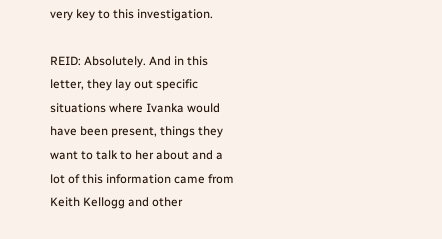very key to this investigation.

REID: Absolutely. And in this letter, they lay out specific situations where Ivanka would have been present, things they want to talk to her about and a lot of this information came from Keith Kellogg and other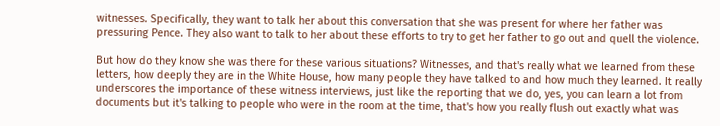witnesses. Specifically, they want to talk her about this conversation that she was present for where her father was pressuring Pence. They also want to talk to her about these efforts to try to get her father to go out and quell the violence.

But how do they know she was there for these various situations? Witnesses, and that's really what we learned from these letters, how deeply they are in the White House, how many people they have talked to and how much they learned. It really underscores the importance of these witness interviews, just like the reporting that we do, yes, you can learn a lot from documents but it's talking to people who were in the room at the time, that's how you really flush out exactly what was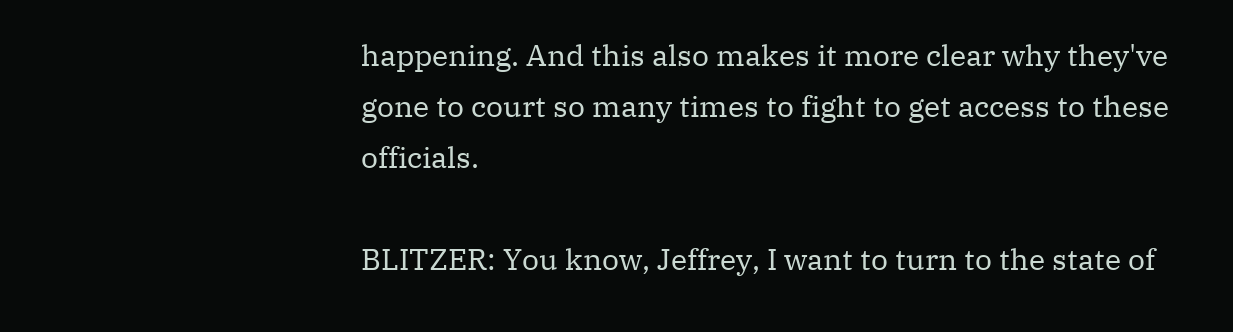happening. And this also makes it more clear why they've gone to court so many times to fight to get access to these officials.

BLITZER: You know, Jeffrey, I want to turn to the state of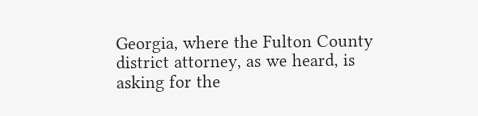Georgia, where the Fulton County district attorney, as we heard, is asking for the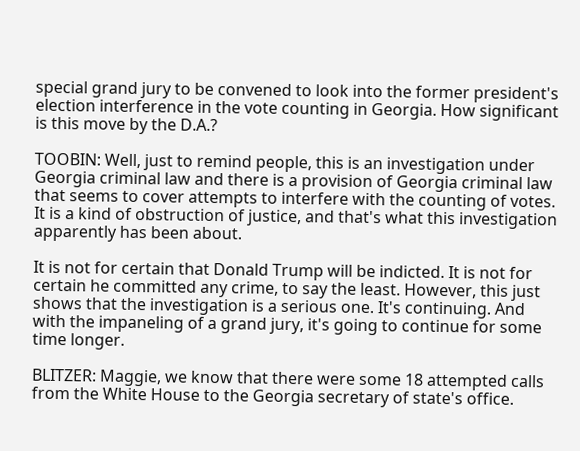special grand jury to be convened to look into the former president's election interference in the vote counting in Georgia. How significant is this move by the D.A.?

TOOBIN: Well, just to remind people, this is an investigation under Georgia criminal law and there is a provision of Georgia criminal law that seems to cover attempts to interfere with the counting of votes. It is a kind of obstruction of justice, and that's what this investigation apparently has been about.

It is not for certain that Donald Trump will be indicted. It is not for certain he committed any crime, to say the least. However, this just shows that the investigation is a serious one. It's continuing. And with the impaneling of a grand jury, it's going to continue for some time longer.

BLITZER: Maggie, we know that there were some 18 attempted calls from the White House to the Georgia secretary of state's office.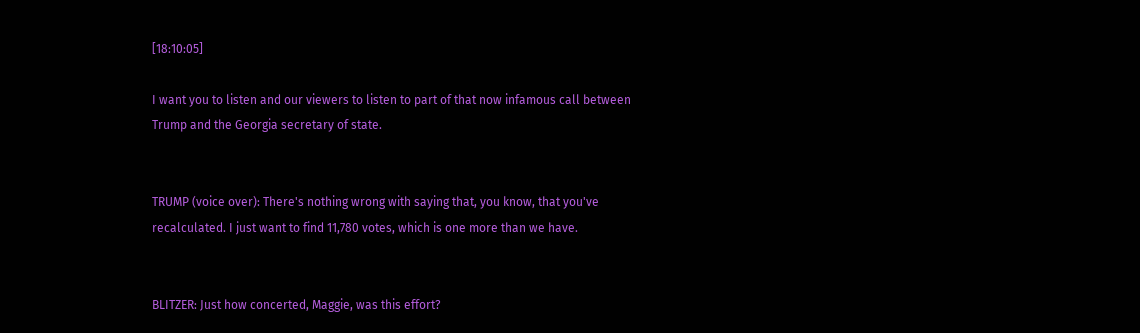[18:10:05]

I want you to listen and our viewers to listen to part of that now infamous call between Trump and the Georgia secretary of state.


TRUMP (voice over): There's nothing wrong with saying that, you know, that you've recalculated. I just want to find 11,780 votes, which is one more than we have.


BLITZER: Just how concerted, Maggie, was this effort?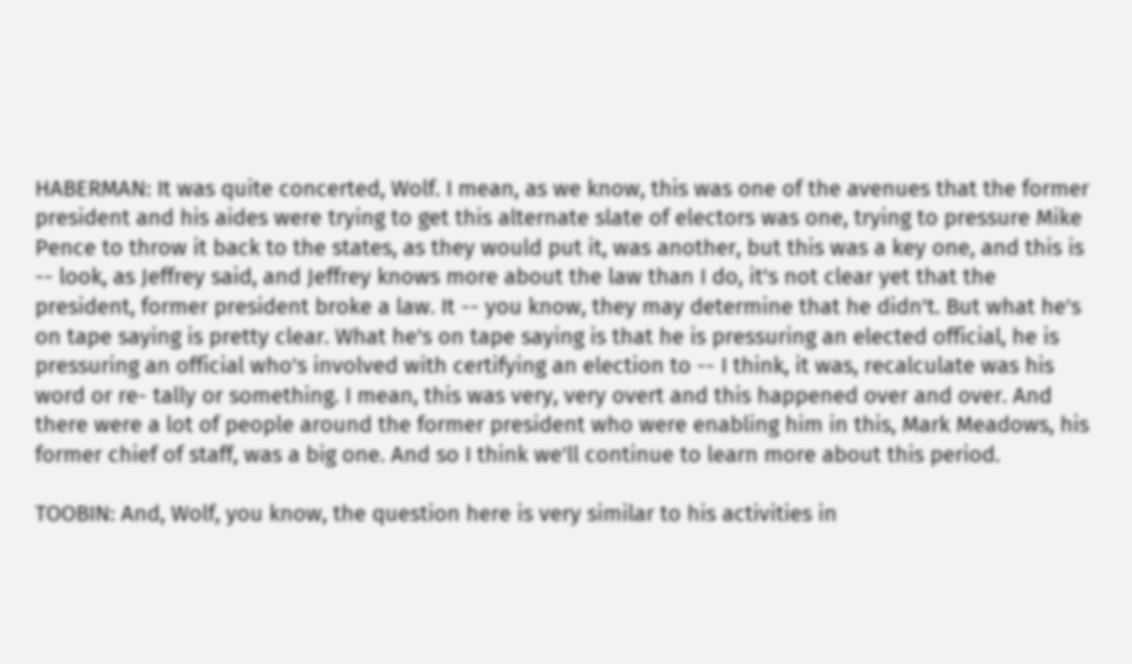HABERMAN: It was quite concerted, Wolf. I mean, as we know, this was one of the avenues that the former president and his aides were trying to get this alternate slate of electors was one, trying to pressure Mike Pence to throw it back to the states, as they would put it, was another, but this was a key one, and this is -- look, as Jeffrey said, and Jeffrey knows more about the law than I do, it's not clear yet that the president, former president broke a law. It -- you know, they may determine that he didn't. But what he's on tape saying is pretty clear. What he's on tape saying is that he is pressuring an elected official, he is pressuring an official who's involved with certifying an election to -- I think, it was, recalculate was his word or re- tally or something. I mean, this was very, very overt and this happened over and over. And there were a lot of people around the former president who were enabling him in this, Mark Meadows, his former chief of staff, was a big one. And so I think we'll continue to learn more about this period.

TOOBIN: And, Wolf, you know, the question here is very similar to his activities in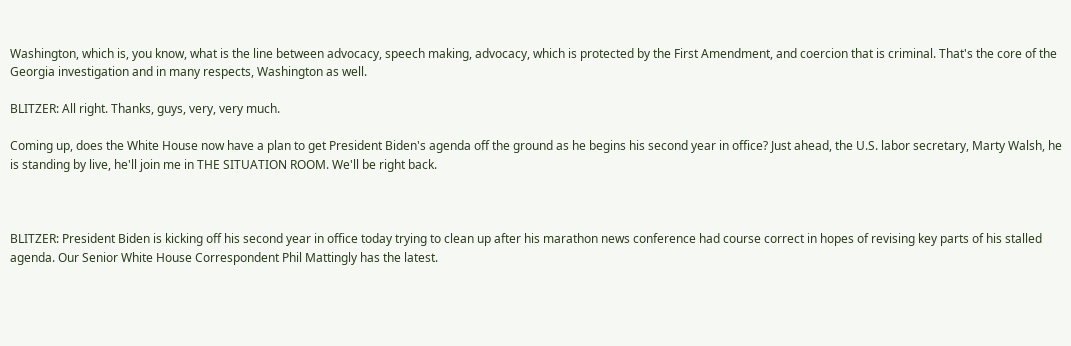Washington, which is, you know, what is the line between advocacy, speech making, advocacy, which is protected by the First Amendment, and coercion that is criminal. That's the core of the Georgia investigation and in many respects, Washington as well.

BLITZER: All right. Thanks, guys, very, very much.

Coming up, does the White House now have a plan to get President Biden's agenda off the ground as he begins his second year in office? Just ahead, the U.S. labor secretary, Marty Walsh, he is standing by live, he'll join me in THE SITUATION ROOM. We'll be right back.



BLITZER: President Biden is kicking off his second year in office today trying to clean up after his marathon news conference had course correct in hopes of revising key parts of his stalled agenda. Our Senior White House Correspondent Phil Mattingly has the latest.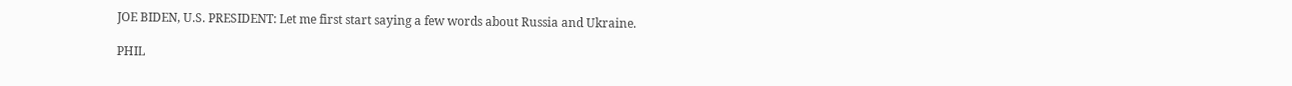JOE BIDEN, U.S. PRESIDENT: Let me first start saying a few words about Russia and Ukraine.

PHIL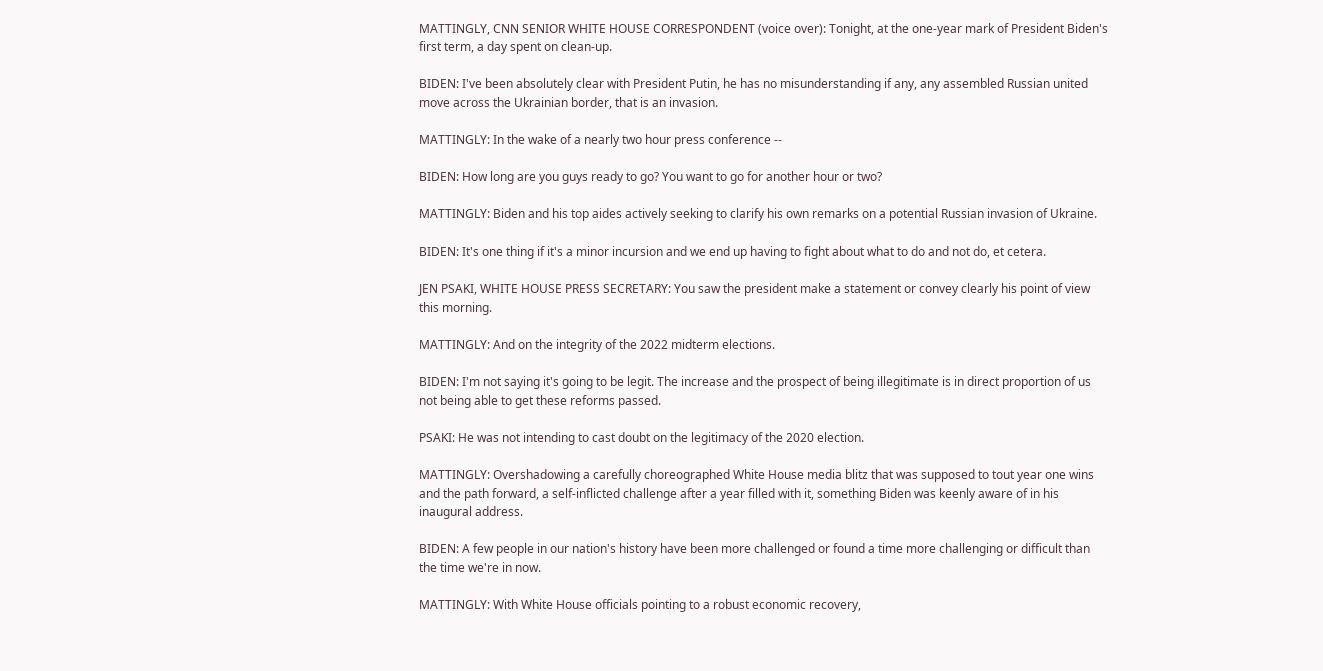MATTINGLY, CNN SENIOR WHITE HOUSE CORRESPONDENT (voice over): Tonight, at the one-year mark of President Biden's first term, a day spent on clean-up.

BIDEN: I've been absolutely clear with President Putin, he has no misunderstanding if any, any assembled Russian united move across the Ukrainian border, that is an invasion.

MATTINGLY: In the wake of a nearly two hour press conference --

BIDEN: How long are you guys ready to go? You want to go for another hour or two?

MATTINGLY: Biden and his top aides actively seeking to clarify his own remarks on a potential Russian invasion of Ukraine.

BIDEN: It's one thing if it's a minor incursion and we end up having to fight about what to do and not do, et cetera.

JEN PSAKI, WHITE HOUSE PRESS SECRETARY: You saw the president make a statement or convey clearly his point of view this morning.

MATTINGLY: And on the integrity of the 2022 midterm elections.

BIDEN: I'm not saying it's going to be legit. The increase and the prospect of being illegitimate is in direct proportion of us not being able to get these reforms passed.

PSAKI: He was not intending to cast doubt on the legitimacy of the 2020 election.

MATTINGLY: Overshadowing a carefully choreographed White House media blitz that was supposed to tout year one wins and the path forward, a self-inflicted challenge after a year filled with it, something Biden was keenly aware of in his inaugural address.

BIDEN: A few people in our nation's history have been more challenged or found a time more challenging or difficult than the time we're in now.

MATTINGLY: With White House officials pointing to a robust economic recovery,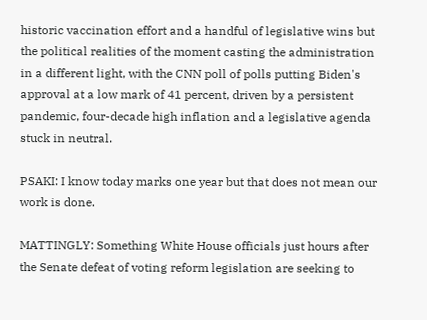historic vaccination effort and a handful of legislative wins but the political realities of the moment casting the administration in a different light, with the CNN poll of polls putting Biden's approval at a low mark of 41 percent, driven by a persistent pandemic, four-decade high inflation and a legislative agenda stuck in neutral.

PSAKI: I know today marks one year but that does not mean our work is done.

MATTINGLY: Something White House officials just hours after the Senate defeat of voting reform legislation are seeking to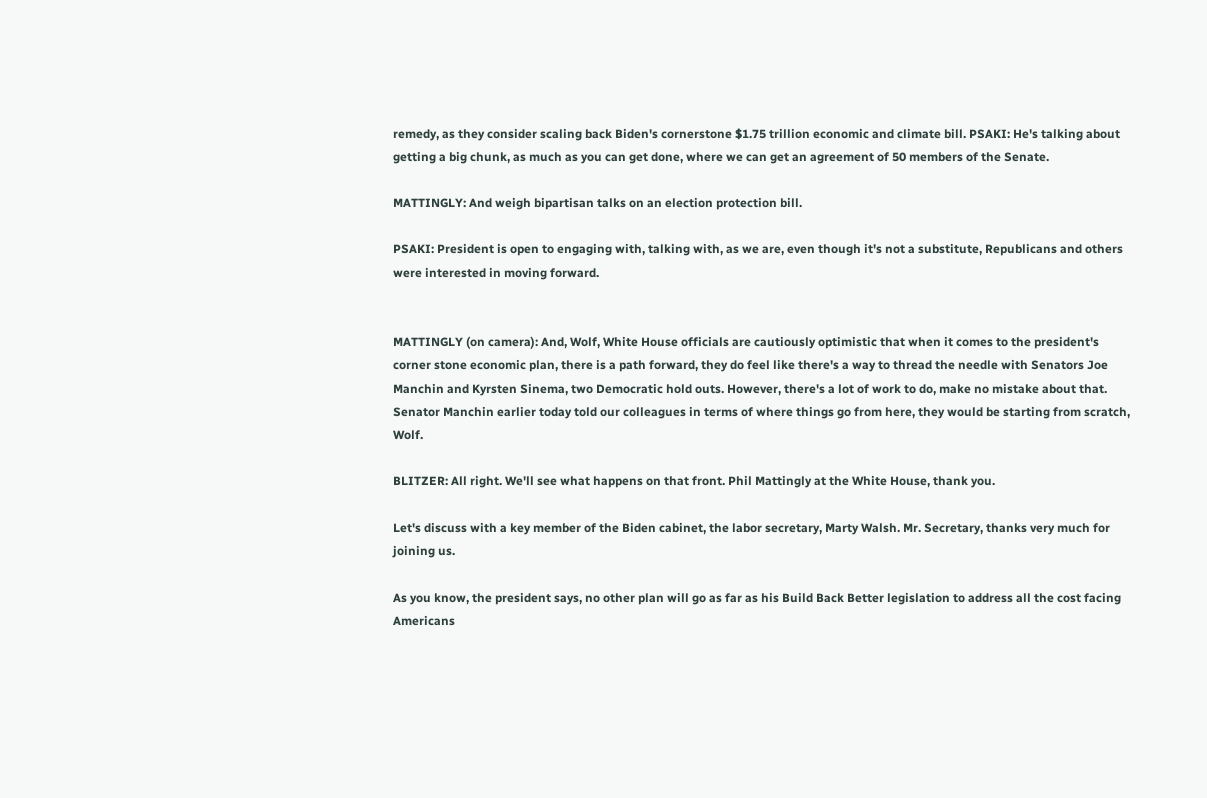remedy, as they consider scaling back Biden's cornerstone $1.75 trillion economic and climate bill. PSAKI: He's talking about getting a big chunk, as much as you can get done, where we can get an agreement of 50 members of the Senate.

MATTINGLY: And weigh bipartisan talks on an election protection bill.

PSAKI: President is open to engaging with, talking with, as we are, even though it's not a substitute, Republicans and others were interested in moving forward.


MATTINGLY (on camera): And, Wolf, White House officials are cautiously optimistic that when it comes to the president's corner stone economic plan, there is a path forward, they do feel like there's a way to thread the needle with Senators Joe Manchin and Kyrsten Sinema, two Democratic hold outs. However, there's a lot of work to do, make no mistake about that. Senator Manchin earlier today told our colleagues in terms of where things go from here, they would be starting from scratch, Wolf.

BLITZER: All right. We'll see what happens on that front. Phil Mattingly at the White House, thank you.

Let's discuss with a key member of the Biden cabinet, the labor secretary, Marty Walsh. Mr. Secretary, thanks very much for joining us.

As you know, the president says, no other plan will go as far as his Build Back Better legislation to address all the cost facing Americans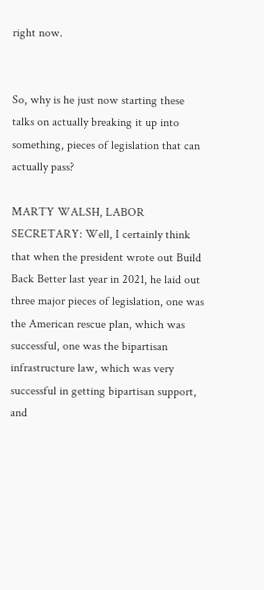right now.


So, why is he just now starting these talks on actually breaking it up into something, pieces of legislation that can actually pass?

MARTY WALSH, LABOR SECRETARY: Well, I certainly think that when the president wrote out Build Back Better last year in 2021, he laid out three major pieces of legislation, one was the American rescue plan, which was successful, one was the bipartisan infrastructure law, which was very successful in getting bipartisan support, and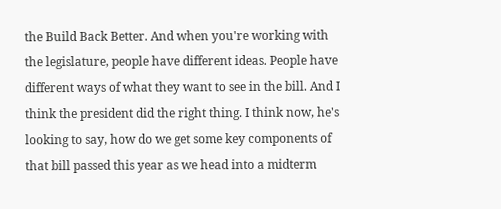the Build Back Better. And when you're working with the legislature, people have different ideas. People have different ways of what they want to see in the bill. And I think the president did the right thing. I think now, he's looking to say, how do we get some key components of that bill passed this year as we head into a midterm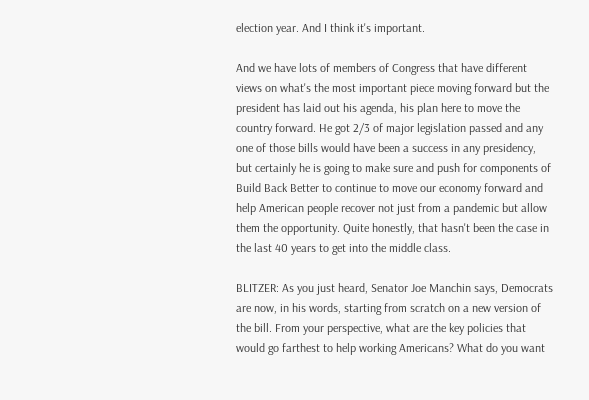election year. And I think it's important.

And we have lots of members of Congress that have different views on what's the most important piece moving forward but the president has laid out his agenda, his plan here to move the country forward. He got 2/3 of major legislation passed and any one of those bills would have been a success in any presidency, but certainly he is going to make sure and push for components of Build Back Better to continue to move our economy forward and help American people recover not just from a pandemic but allow them the opportunity. Quite honestly, that hasn't been the case in the last 40 years to get into the middle class.

BLITZER: As you just heard, Senator Joe Manchin says, Democrats are now, in his words, starting from scratch on a new version of the bill. From your perspective, what are the key policies that would go farthest to help working Americans? What do you want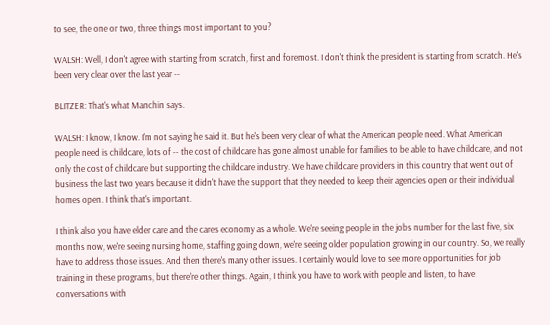to see, the one or two, three things most important to you?

WALSH: Well, I don't agree with starting from scratch, first and foremost. I don't think the president is starting from scratch. He's been very clear over the last year --

BLITZER: That's what Manchin says.

WALSH: I know, I know. I'm not saying he said it. But he's been very clear of what the American people need. What American people need is childcare, lots of -- the cost of childcare has gone almost unable for families to be able to have childcare, and not only the cost of childcare but supporting the childcare industry. We have childcare providers in this country that went out of business the last two years because it didn't have the support that they needed to keep their agencies open or their individual homes open. I think that's important.

I think also you have elder care and the cares economy as a whole. We're seeing people in the jobs number for the last five, six months now, we're seeing nursing home, staffing going down, we're seeing older population growing in our country. So, we really have to address those issues. And then there's many other issues. I certainly would love to see more opportunities for job training in these programs, but there're other things. Again, I think you have to work with people and listen, to have conversations with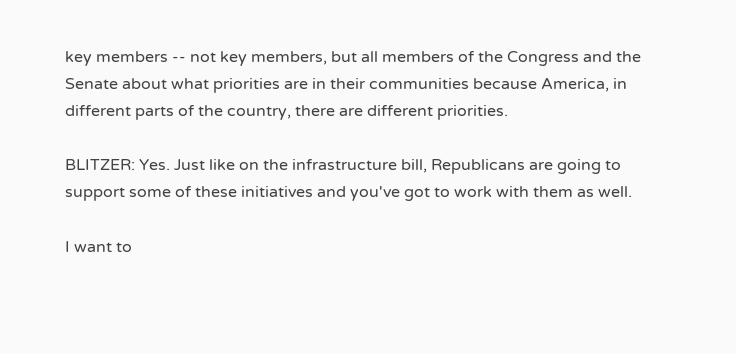key members -- not key members, but all members of the Congress and the Senate about what priorities are in their communities because America, in different parts of the country, there are different priorities.

BLITZER: Yes. Just like on the infrastructure bill, Republicans are going to support some of these initiatives and you've got to work with them as well.

I want to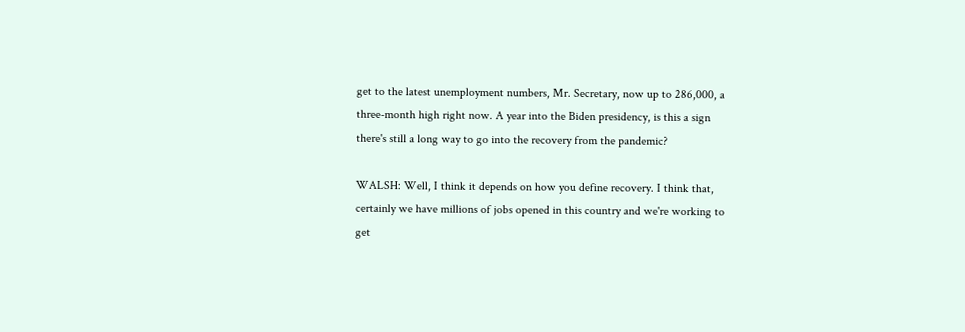get to the latest unemployment numbers, Mr. Secretary, now up to 286,000, a three-month high right now. A year into the Biden presidency, is this a sign there's still a long way to go into the recovery from the pandemic?

WALSH: Well, I think it depends on how you define recovery. I think that, certainly we have millions of jobs opened in this country and we're working to get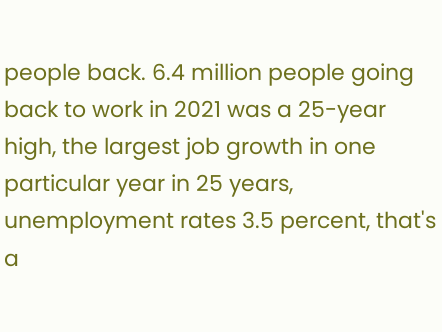people back. 6.4 million people going back to work in 2021 was a 25-year high, the largest job growth in one particular year in 25 years, unemployment rates 3.5 percent, that's a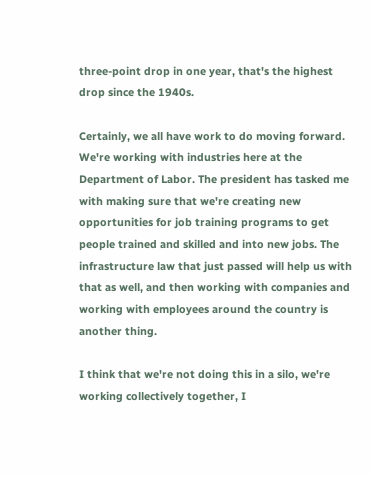three-point drop in one year, that's the highest drop since the 1940s.

Certainly, we all have work to do moving forward. We're working with industries here at the Department of Labor. The president has tasked me with making sure that we're creating new opportunities for job training programs to get people trained and skilled and into new jobs. The infrastructure law that just passed will help us with that as well, and then working with companies and working with employees around the country is another thing.

I think that we're not doing this in a silo, we're working collectively together, I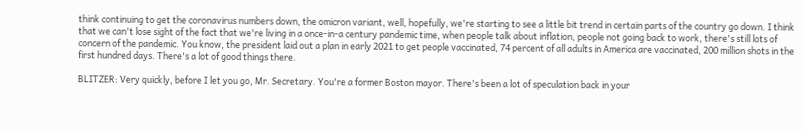think continuing to get the coronavirus numbers down, the omicron variant, well, hopefully, we're starting to see a little bit trend in certain parts of the country go down. I think that we can't lose sight of the fact that we're living in a once-in-a century pandemic time, when people talk about inflation, people not going back to work, there's still lots of concern of the pandemic. You know, the president laid out a plan in early 2021 to get people vaccinated, 74 percent of all adults in America are vaccinated, 200 million shots in the first hundred days. There's a lot of good things there.

BLITZER: Very quickly, before I let you go, Mr. Secretary. You're a former Boston mayor. There's been a lot of speculation back in your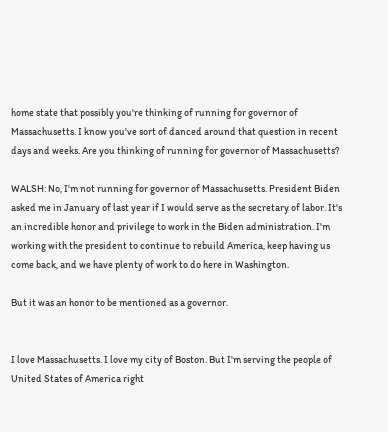home state that possibly you're thinking of running for governor of Massachusetts. I know you've sort of danced around that question in recent days and weeks. Are you thinking of running for governor of Massachusetts?

WALSH: No, I'm not running for governor of Massachusetts. President Biden asked me in January of last year if I would serve as the secretary of labor. It's an incredible honor and privilege to work in the Biden administration. I'm working with the president to continue to rebuild America, keep having us come back, and we have plenty of work to do here in Washington.

But it was an honor to be mentioned as a governor.


I love Massachusetts. I love my city of Boston. But I'm serving the people of United States of America right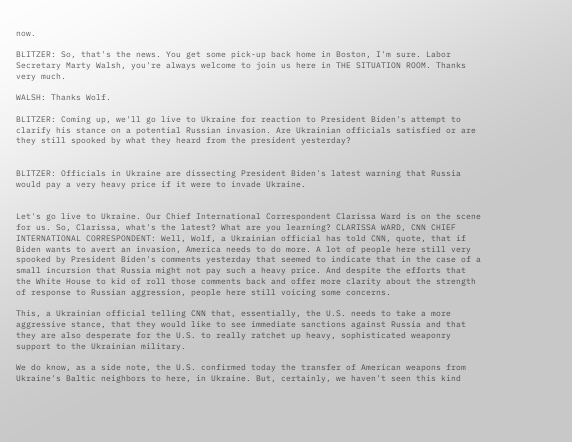now.

BLITZER: So, that's the news. You get some pick-up back home in Boston, I'm sure. Labor Secretary Marty Walsh, you're always welcome to join us here in THE SITUATION ROOM. Thanks very much.

WALSH: Thanks Wolf.

BLITZER: Coming up, we'll go live to Ukraine for reaction to President Biden's attempt to clarify his stance on a potential Russian invasion. Are Ukrainian officials satisfied or are they still spooked by what they heard from the president yesterday?


BLITZER: Officials in Ukraine are dissecting President Biden's latest warning that Russia would pay a very heavy price if it were to invade Ukraine.


Let's go live to Ukraine. Our Chief International Correspondent Clarissa Ward is on the scene for us. So, Clarissa, what's the latest? What are you learning? CLARISSA WARD, CNN CHIEF INTERNATIONAL CORRESPONDENT: Well, Wolf, a Ukrainian official has told CNN, quote, that if Biden wants to avert an invasion, America needs to do more. A lot of people here still very spooked by President Biden's comments yesterday that seemed to indicate that in the case of a small incursion that Russia might not pay such a heavy price. And despite the efforts that the White House to kid of roll those comments back and offer more clarity about the strength of response to Russian aggression, people here still voicing some concerns.

This, a Ukrainian official telling CNN that, essentially, the U.S. needs to take a more aggressive stance, that they would like to see immediate sanctions against Russia and that they are also desperate for the U.S. to really ratchet up heavy, sophisticated weaponry support to the Ukrainian military.

We do know, as a side note, the U.S. confirmed today the transfer of American weapons from Ukraine's Baltic neighbors to here, in Ukraine. But, certainly, we haven't seen this kind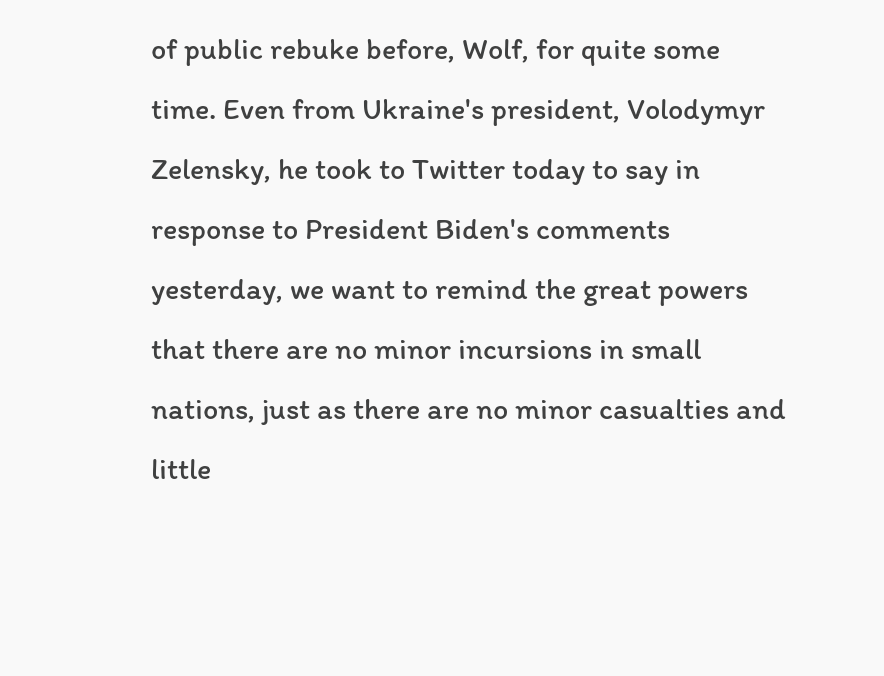of public rebuke before, Wolf, for quite some time. Even from Ukraine's president, Volodymyr Zelensky, he took to Twitter today to say in response to President Biden's comments yesterday, we want to remind the great powers that there are no minor incursions in small nations, just as there are no minor casualties and little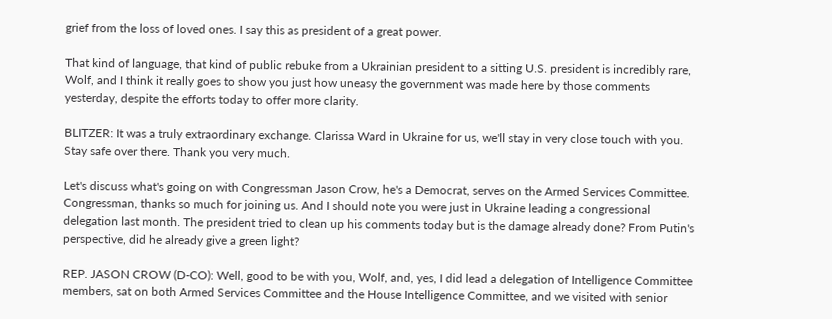grief from the loss of loved ones. I say this as president of a great power.

That kind of language, that kind of public rebuke from a Ukrainian president to a sitting U.S. president is incredibly rare, Wolf, and I think it really goes to show you just how uneasy the government was made here by those comments yesterday, despite the efforts today to offer more clarity.

BLITZER: It was a truly extraordinary exchange. Clarissa Ward in Ukraine for us, we'll stay in very close touch with you. Stay safe over there. Thank you very much.

Let's discuss what's going on with Congressman Jason Crow, he's a Democrat, serves on the Armed Services Committee. Congressman, thanks so much for joining us. And I should note you were just in Ukraine leading a congressional delegation last month. The president tried to clean up his comments today but is the damage already done? From Putin's perspective, did he already give a green light?

REP. JASON CROW (D-CO): Well, good to be with you, Wolf, and, yes, I did lead a delegation of Intelligence Committee members, sat on both Armed Services Committee and the House Intelligence Committee, and we visited with senior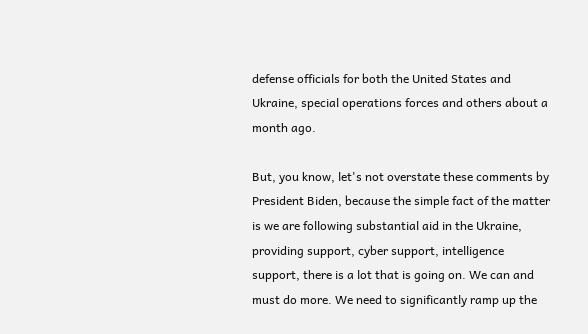defense officials for both the United States and Ukraine, special operations forces and others about a month ago.

But, you know, let's not overstate these comments by President Biden, because the simple fact of the matter is we are following substantial aid in the Ukraine, providing support, cyber support, intelligence support, there is a lot that is going on. We can and must do more. We need to significantly ramp up the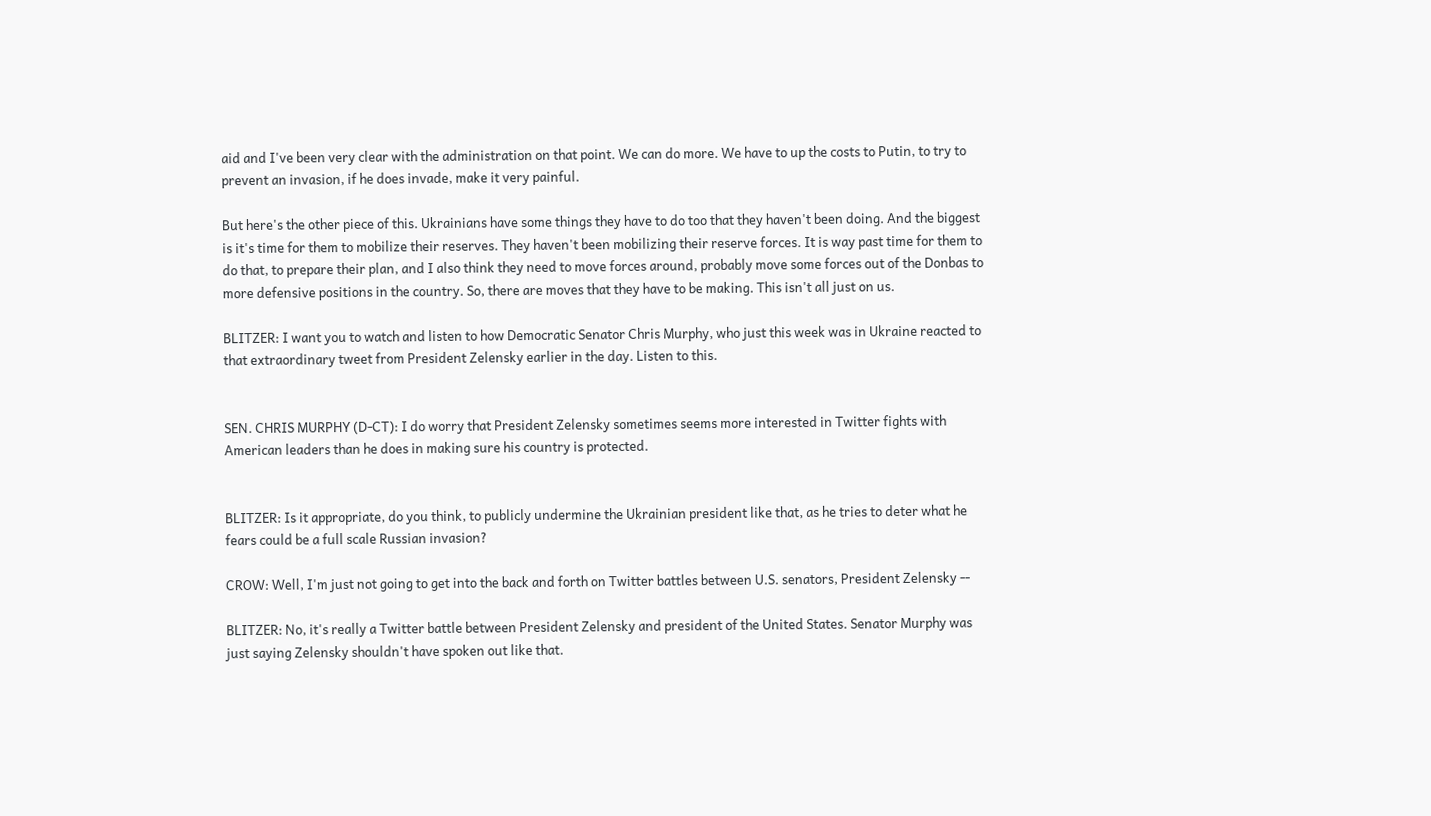aid and I've been very clear with the administration on that point. We can do more. We have to up the costs to Putin, to try to prevent an invasion, if he does invade, make it very painful.

But here's the other piece of this. Ukrainians have some things they have to do too that they haven't been doing. And the biggest is it's time for them to mobilize their reserves. They haven't been mobilizing their reserve forces. It is way past time for them to do that, to prepare their plan, and I also think they need to move forces around, probably move some forces out of the Donbas to more defensive positions in the country. So, there are moves that they have to be making. This isn't all just on us.

BLITZER: I want you to watch and listen to how Democratic Senator Chris Murphy, who just this week was in Ukraine reacted to that extraordinary tweet from President Zelensky earlier in the day. Listen to this.


SEN. CHRIS MURPHY (D-CT): I do worry that President Zelensky sometimes seems more interested in Twitter fights with American leaders than he does in making sure his country is protected.


BLITZER: Is it appropriate, do you think, to publicly undermine the Ukrainian president like that, as he tries to deter what he fears could be a full scale Russian invasion?

CROW: Well, I'm just not going to get into the back and forth on Twitter battles between U.S. senators, President Zelensky --

BLITZER: No, it's really a Twitter battle between President Zelensky and president of the United States. Senator Murphy was just saying Zelensky shouldn't have spoken out like that.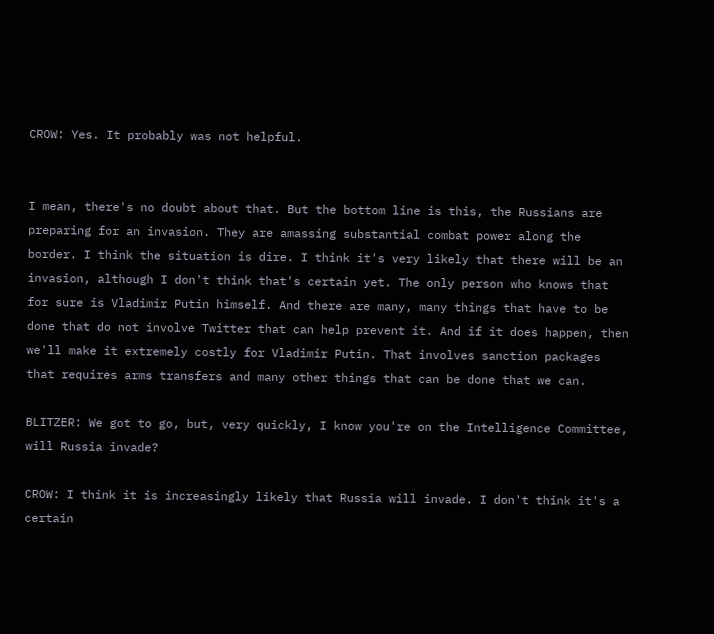CROW: Yes. It probably was not helpful.


I mean, there's no doubt about that. But the bottom line is this, the Russians are preparing for an invasion. They are amassing substantial combat power along the border. I think the situation is dire. I think it's very likely that there will be an invasion, although I don't think that's certain yet. The only person who knows that for sure is Vladimir Putin himself. And there are many, many things that have to be done that do not involve Twitter that can help prevent it. And if it does happen, then we'll make it extremely costly for Vladimir Putin. That involves sanction packages that requires arms transfers and many other things that can be done that we can.

BLITZER: We got to go, but, very quickly, I know you're on the Intelligence Committee, will Russia invade?

CROW: I think it is increasingly likely that Russia will invade. I don't think it's a certain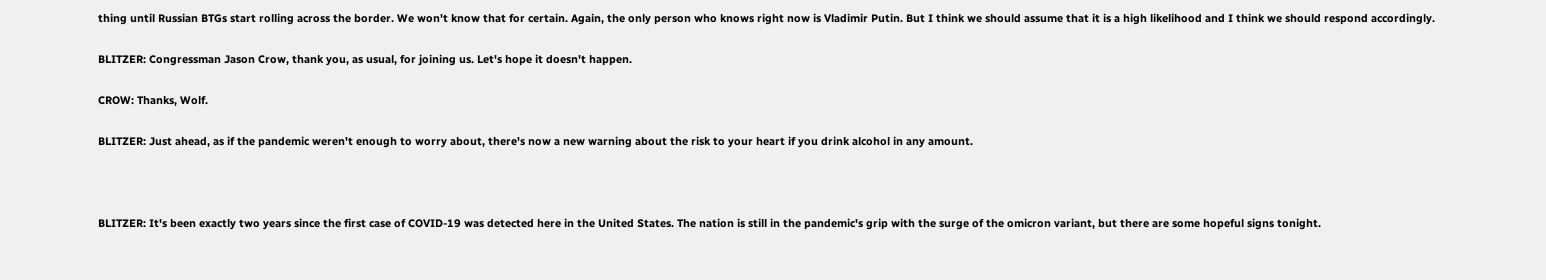thing until Russian BTGs start rolling across the border. We won't know that for certain. Again, the only person who knows right now is Vladimir Putin. But I think we should assume that it is a high likelihood and I think we should respond accordingly.

BLITZER: Congressman Jason Crow, thank you, as usual, for joining us. Let's hope it doesn't happen.

CROW: Thanks, Wolf.

BLITZER: Just ahead, as if the pandemic weren't enough to worry about, there's now a new warning about the risk to your heart if you drink alcohol in any amount.



BLITZER: It's been exactly two years since the first case of COVID-19 was detected here in the United States. The nation is still in the pandemic's grip with the surge of the omicron variant, but there are some hopeful signs tonight.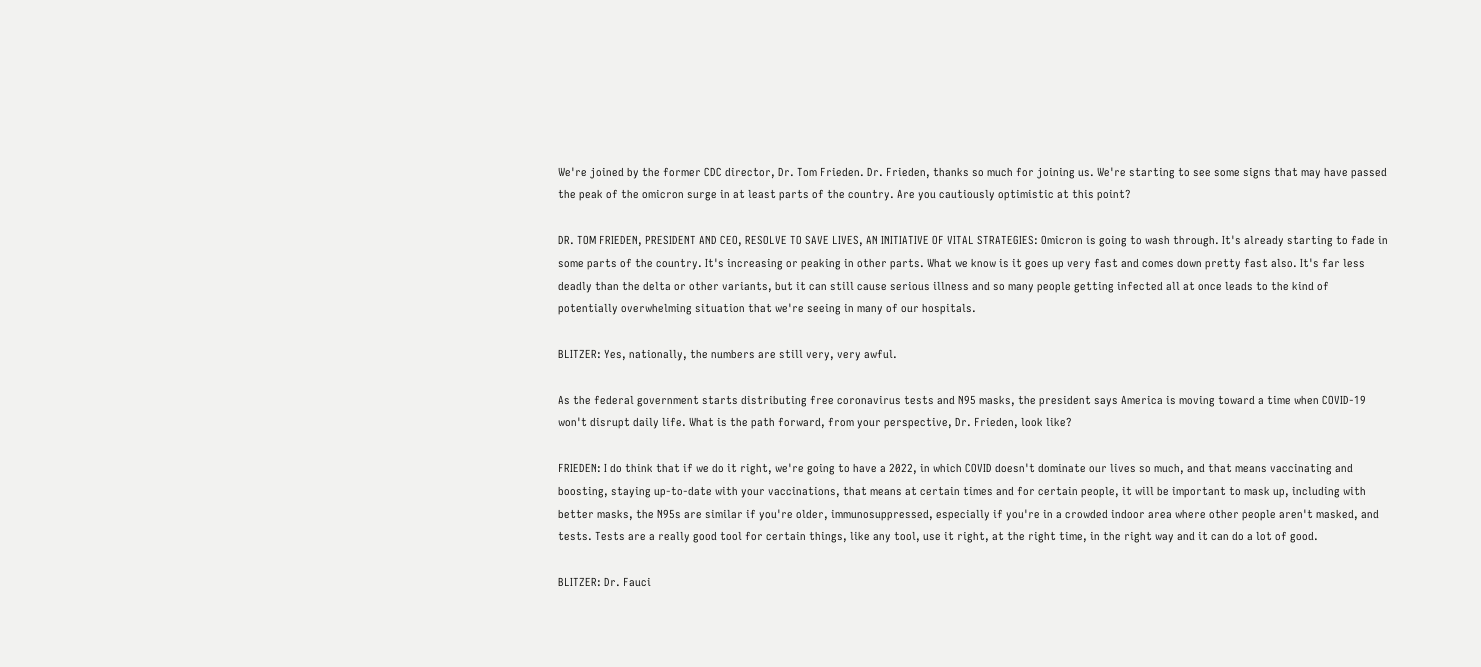We're joined by the former CDC director, Dr. Tom Frieden. Dr. Frieden, thanks so much for joining us. We're starting to see some signs that may have passed the peak of the omicron surge in at least parts of the country. Are you cautiously optimistic at this point?

DR. TOM FRIEDEN, PRESIDENT AND CEO, RESOLVE TO SAVE LIVES, AN INITIATIVE OF VITAL STRATEGIES: Omicron is going to wash through. It's already starting to fade in some parts of the country. It's increasing or peaking in other parts. What we know is it goes up very fast and comes down pretty fast also. It's far less deadly than the delta or other variants, but it can still cause serious illness and so many people getting infected all at once leads to the kind of potentially overwhelming situation that we're seeing in many of our hospitals.

BLITZER: Yes, nationally, the numbers are still very, very awful.

As the federal government starts distributing free coronavirus tests and N95 masks, the president says America is moving toward a time when COVID-19 won't disrupt daily life. What is the path forward, from your perspective, Dr. Frieden, look like?

FRIEDEN: I do think that if we do it right, we're going to have a 2022, in which COVID doesn't dominate our lives so much, and that means vaccinating and boosting, staying up-to-date with your vaccinations, that means at certain times and for certain people, it will be important to mask up, including with better masks, the N95s are similar if you're older, immunosuppressed, especially if you're in a crowded indoor area where other people aren't masked, and tests. Tests are a really good tool for certain things, like any tool, use it right, at the right time, in the right way and it can do a lot of good.

BLITZER: Dr. Fauci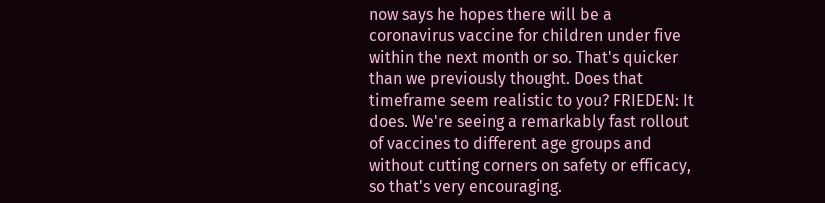now says he hopes there will be a coronavirus vaccine for children under five within the next month or so. That's quicker than we previously thought. Does that timeframe seem realistic to you? FRIEDEN: It does. We're seeing a remarkably fast rollout of vaccines to different age groups and without cutting corners on safety or efficacy, so that's very encouraging.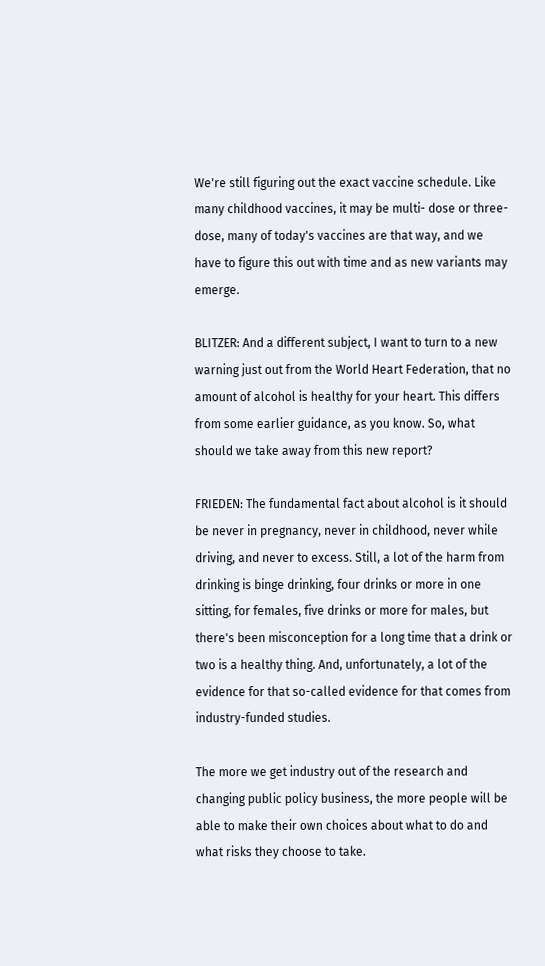We're still figuring out the exact vaccine schedule. Like many childhood vaccines, it may be multi- dose or three-dose, many of today's vaccines are that way, and we have to figure this out with time and as new variants may emerge.

BLITZER: And a different subject, I want to turn to a new warning just out from the World Heart Federation, that no amount of alcohol is healthy for your heart. This differs from some earlier guidance, as you know. So, what should we take away from this new report?

FRIEDEN: The fundamental fact about alcohol is it should be never in pregnancy, never in childhood, never while driving, and never to excess. Still, a lot of the harm from drinking is binge drinking, four drinks or more in one sitting, for females, five drinks or more for males, but there's been misconception for a long time that a drink or two is a healthy thing. And, unfortunately, a lot of the evidence for that so-called evidence for that comes from industry-funded studies.

The more we get industry out of the research and changing public policy business, the more people will be able to make their own choices about what to do and what risks they choose to take.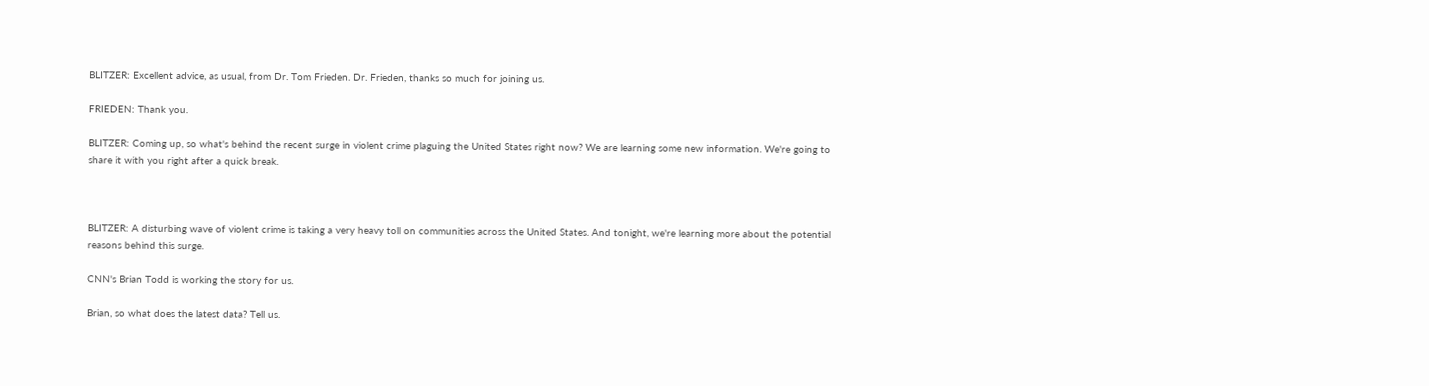BLITZER: Excellent advice, as usual, from Dr. Tom Frieden. Dr. Frieden, thanks so much for joining us.

FRIEDEN: Thank you.

BLITZER: Coming up, so what's behind the recent surge in violent crime plaguing the United States right now? We are learning some new information. We're going to share it with you right after a quick break.



BLITZER: A disturbing wave of violent crime is taking a very heavy toll on communities across the United States. And tonight, we're learning more about the potential reasons behind this surge.

CNN's Brian Todd is working the story for us.

Brian, so what does the latest data? Tell us.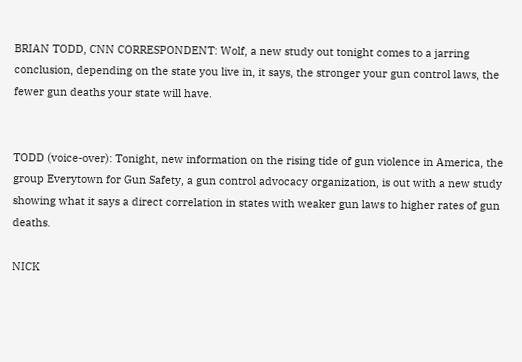BRIAN TODD, CNN CORRESPONDENT: Wolf, a new study out tonight comes to a jarring conclusion, depending on the state you live in, it says, the stronger your gun control laws, the fewer gun deaths your state will have.


TODD (voice-over): Tonight, new information on the rising tide of gun violence in America, the group Everytown for Gun Safety, a gun control advocacy organization, is out with a new study showing what it says a direct correlation in states with weaker gun laws to higher rates of gun deaths.

NICK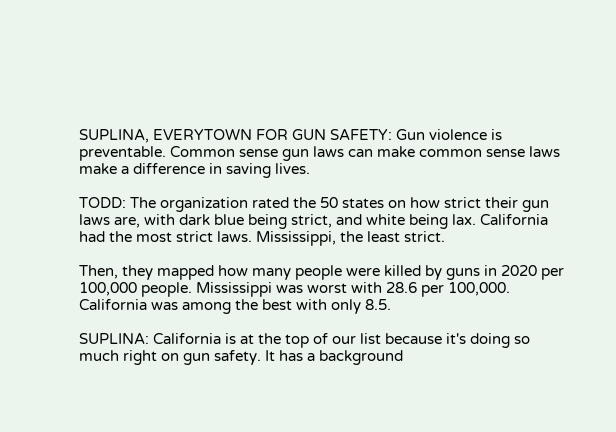SUPLINA, EVERYTOWN FOR GUN SAFETY: Gun violence is preventable. Common sense gun laws can make common sense laws make a difference in saving lives.

TODD: The organization rated the 50 states on how strict their gun laws are, with dark blue being strict, and white being lax. California had the most strict laws. Mississippi, the least strict.

Then, they mapped how many people were killed by guns in 2020 per 100,000 people. Mississippi was worst with 28.6 per 100,000. California was among the best with only 8.5.

SUPLINA: California is at the top of our list because it's doing so much right on gun safety. It has a background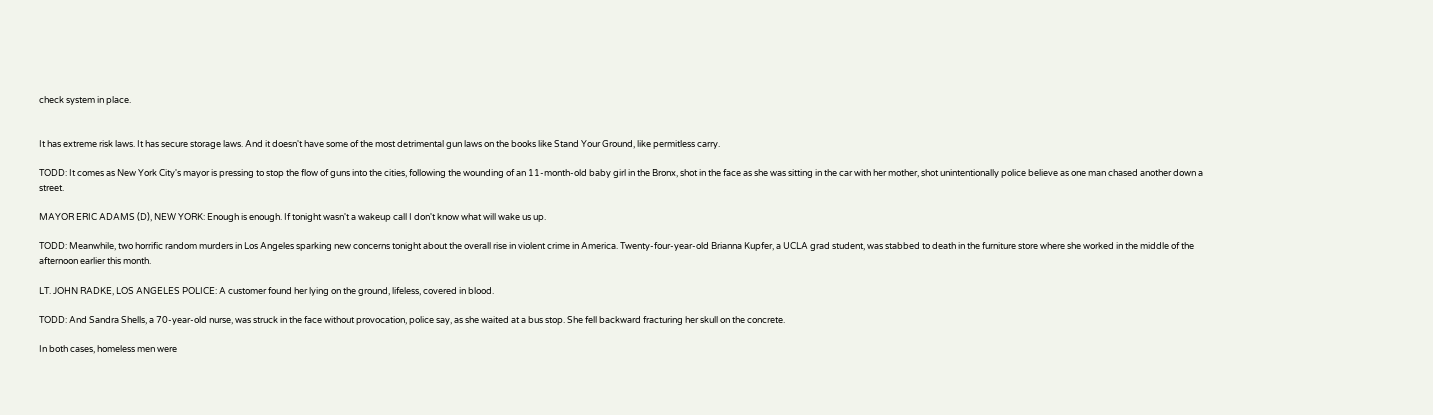check system in place.


It has extreme risk laws. It has secure storage laws. And it doesn't have some of the most detrimental gun laws on the books like Stand Your Ground, like permitless carry.

TODD: It comes as New York City's mayor is pressing to stop the flow of guns into the cities, following the wounding of an 11-month-old baby girl in the Bronx, shot in the face as she was sitting in the car with her mother, shot unintentionally police believe as one man chased another down a street.

MAYOR ERIC ADAMS (D), NEW YORK: Enough is enough. If tonight wasn't a wakeup call I don't know what will wake us up.

TODD: Meanwhile, two horrific random murders in Los Angeles sparking new concerns tonight about the overall rise in violent crime in America. Twenty-four-year-old Brianna Kupfer, a UCLA grad student, was stabbed to death in the furniture store where she worked in the middle of the afternoon earlier this month.

LT. JOHN RADKE, LOS ANGELES POLICE: A customer found her lying on the ground, lifeless, covered in blood.

TODD: And Sandra Shells, a 70-year-old nurse, was struck in the face without provocation, police say, as she waited at a bus stop. She fell backward fracturing her skull on the concrete.

In both cases, homeless men were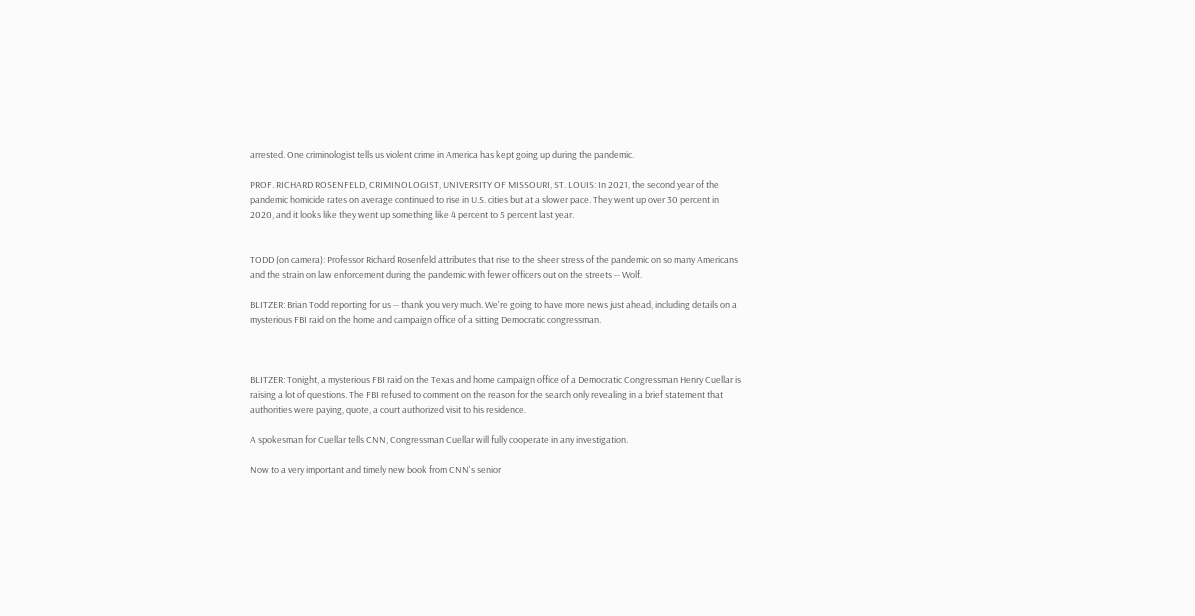arrested. One criminologist tells us violent crime in America has kept going up during the pandemic.

PROF. RICHARD ROSENFELD, CRIMINOLOGIST, UNIVERSITY OF MISSOURI, ST. LOUIS: In 2021, the second year of the pandemic homicide rates on average continued to rise in U.S. cities but at a slower pace. They went up over 30 percent in 2020, and it looks like they went up something like 4 percent to 5 percent last year.


TODD (on camera): Professor Richard Rosenfeld attributes that rise to the sheer stress of the pandemic on so many Americans and the strain on law enforcement during the pandemic with fewer officers out on the streets -- Wolf.

BLITZER: Brian Todd reporting for us -- thank you very much. We're going to have more news just ahead, including details on a mysterious FBI raid on the home and campaign office of a sitting Democratic congressman.



BLITZER: Tonight, a mysterious FBI raid on the Texas and home campaign office of a Democratic Congressman Henry Cuellar is raising a lot of questions. The FBI refused to comment on the reason for the search only revealing in a brief statement that authorities were paying, quote, a court authorized visit to his residence.

A spokesman for Cuellar tells CNN, Congressman Cuellar will fully cooperate in any investigation.

Now to a very important and timely new book from CNN's senior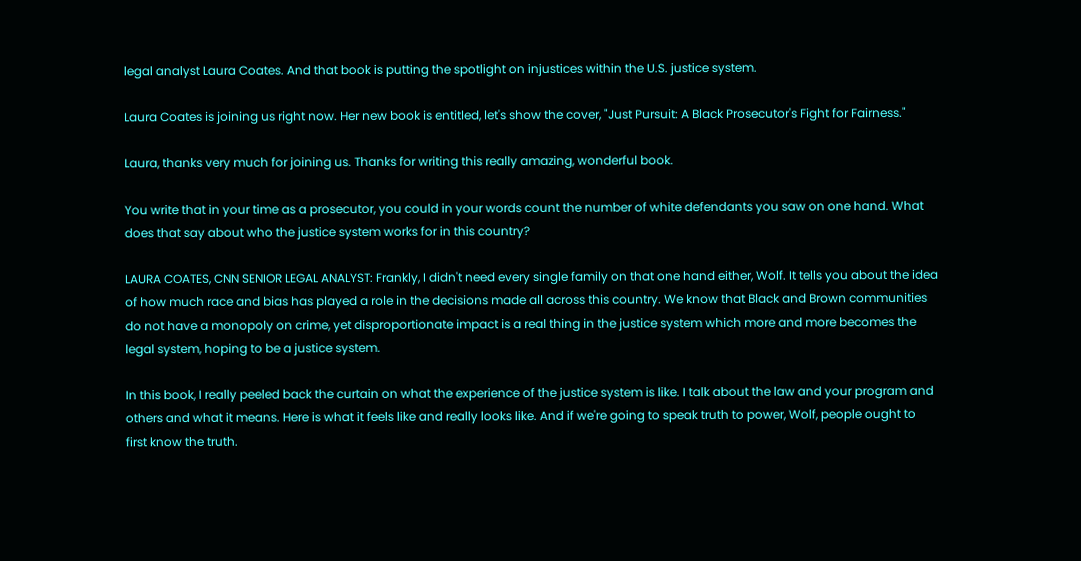legal analyst Laura Coates. And that book is putting the spotlight on injustices within the U.S. justice system.

Laura Coates is joining us right now. Her new book is entitled, let's show the cover, "Just Pursuit: A Black Prosecutor's Fight for Fairness."

Laura, thanks very much for joining us. Thanks for writing this really amazing, wonderful book.

You write that in your time as a prosecutor, you could in your words count the number of white defendants you saw on one hand. What does that say about who the justice system works for in this country?

LAURA COATES, CNN SENIOR LEGAL ANALYST: Frankly, I didn't need every single family on that one hand either, Wolf. It tells you about the idea of how much race and bias has played a role in the decisions made all across this country. We know that Black and Brown communities do not have a monopoly on crime, yet disproportionate impact is a real thing in the justice system which more and more becomes the legal system, hoping to be a justice system.

In this book, I really peeled back the curtain on what the experience of the justice system is like. I talk about the law and your program and others and what it means. Here is what it feels like and really looks like. And if we're going to speak truth to power, Wolf, people ought to first know the truth.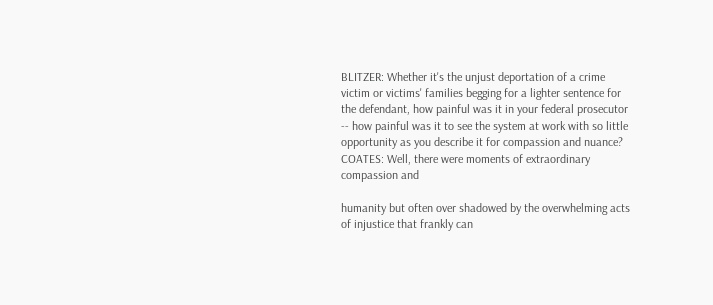BLITZER: Whether it's the unjust deportation of a crime victim or victims' families begging for a lighter sentence for the defendant, how painful was it in your federal prosecutor -- how painful was it to see the system at work with so little opportunity as you describe it for compassion and nuance? COATES: Well, there were moments of extraordinary compassion and

humanity but often over shadowed by the overwhelming acts of injustice that frankly can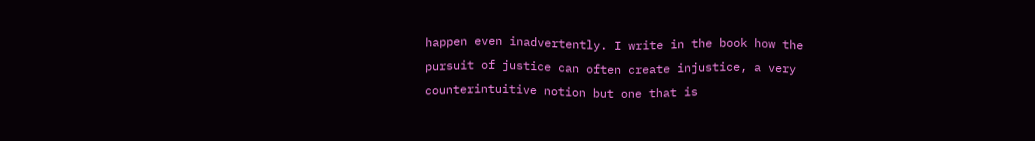happen even inadvertently. I write in the book how the pursuit of justice can often create injustice, a very counterintuitive notion but one that is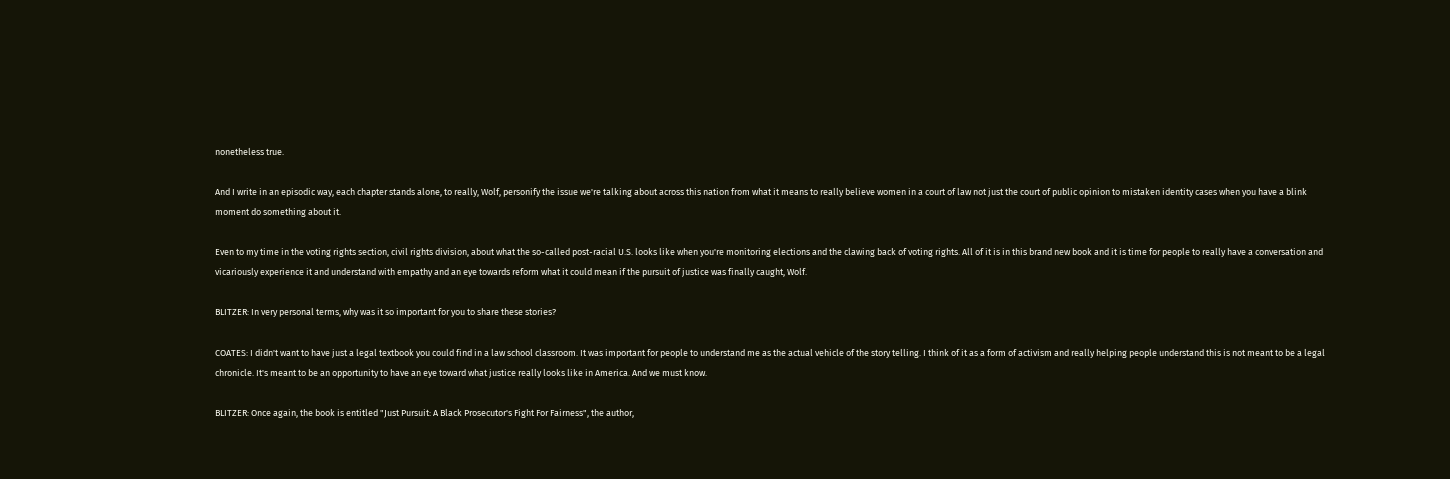nonetheless true.

And I write in an episodic way, each chapter stands alone, to really, Wolf, personify the issue we're talking about across this nation from what it means to really believe women in a court of law not just the court of public opinion to mistaken identity cases when you have a blink moment do something about it.

Even to my time in the voting rights section, civil rights division, about what the so-called post-racial U.S. looks like when you're monitoring elections and the clawing back of voting rights. All of it is in this brand new book and it is time for people to really have a conversation and vicariously experience it and understand with empathy and an eye towards reform what it could mean if the pursuit of justice was finally caught, Wolf.

BLITZER: In very personal terms, why was it so important for you to share these stories?

COATES: I didn't want to have just a legal textbook you could find in a law school classroom. It was important for people to understand me as the actual vehicle of the story telling. I think of it as a form of activism and really helping people understand this is not meant to be a legal chronicle. It's meant to be an opportunity to have an eye toward what justice really looks like in America. And we must know.

BLITZER: Once again, the book is entitled "Just Pursuit: A Black Prosecutor's Fight For Fairness", the author,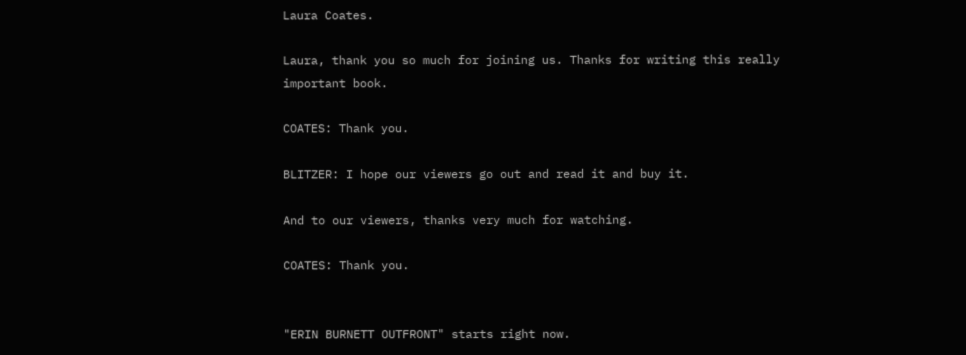Laura Coates.

Laura, thank you so much for joining us. Thanks for writing this really important book.

COATES: Thank you.

BLITZER: I hope our viewers go out and read it and buy it.

And to our viewers, thanks very much for watching.

COATES: Thank you.


"ERIN BURNETT OUTFRONT" starts right now.